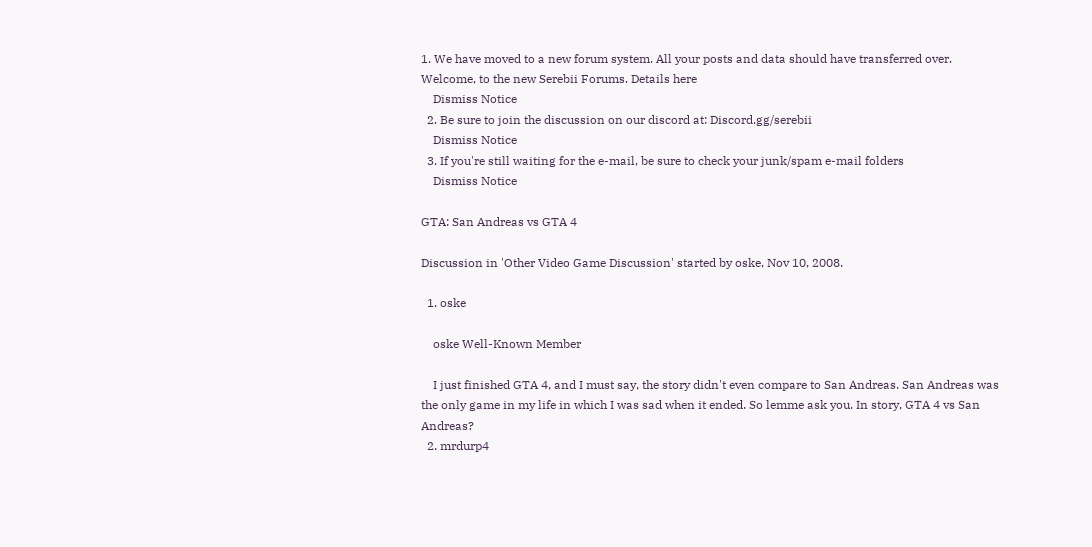1. We have moved to a new forum system. All your posts and data should have transferred over. Welcome, to the new Serebii Forums. Details here
    Dismiss Notice
  2. Be sure to join the discussion on our discord at: Discord.gg/serebii
    Dismiss Notice
  3. If you're still waiting for the e-mail, be sure to check your junk/spam e-mail folders
    Dismiss Notice

GTA: San Andreas vs GTA 4

Discussion in 'Other Video Game Discussion' started by oske, Nov 10, 2008.

  1. oske

    oske Well-Known Member

    I just finished GTA 4, and I must say, the story didn't even compare to San Andreas. San Andreas was the only game in my life in which I was sad when it ended. So lemme ask you. In story, GTA 4 vs San Andreas?
  2. mrdurp4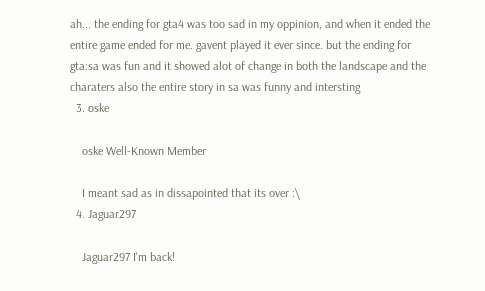ah... the ending for gta4 was too sad in my oppinion, and when it ended the entire game ended for me. gavent played it ever since. but the ending for gta:sa was fun and it showed alot of change in both the landscape and the charaters also the entire story in sa was funny and intersting
  3. oske

    oske Well-Known Member

    I meant sad as in dissapointed that its over :\
  4. Jaguar297

    Jaguar297 I'm back!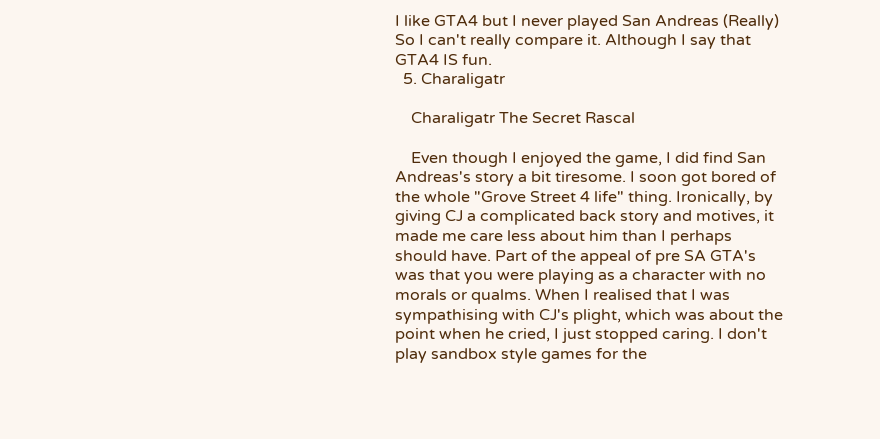I like GTA4 but I never played San Andreas (Really) So I can't really compare it. Although I say that GTA4 IS fun.
  5. Charaligatr

    Charaligatr The Secret Rascal

    Even though I enjoyed the game, I did find San Andreas's story a bit tiresome. I soon got bored of the whole "Grove Street 4 life" thing. Ironically, by giving CJ a complicated back story and motives, it made me care less about him than I perhaps should have. Part of the appeal of pre SA GTA's was that you were playing as a character with no morals or qualms. When I realised that I was sympathising with CJ's plight, which was about the point when he cried, I just stopped caring. I don't play sandbox style games for the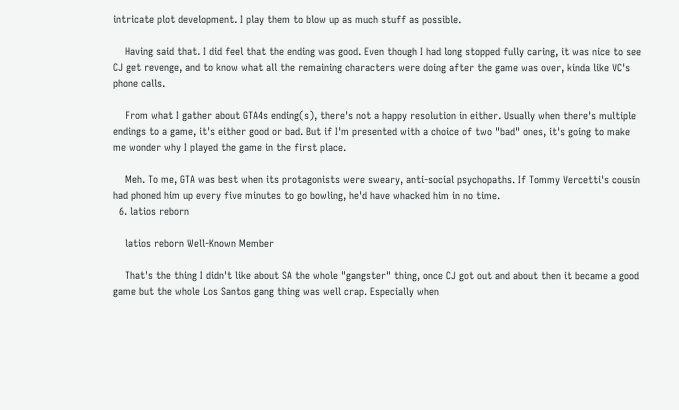intricate plot development. I play them to blow up as much stuff as possible.

    Having said that. I did feel that the ending was good. Even though I had long stopped fully caring, it was nice to see CJ get revenge, and to know what all the remaining characters were doing after the game was over, kinda like VC's phone calls.

    From what I gather about GTA4s ending(s), there's not a happy resolution in either. Usually when there's multiple endings to a game, it's either good or bad. But if I'm presented with a choice of two "bad" ones, it's going to make me wonder why I played the game in the first place.

    Meh. To me, GTA was best when its protagonists were sweary, anti-social psychopaths. If Tommy Vercetti's cousin had phoned him up every five minutes to go bowling, he'd have whacked him in no time.
  6. latios reborn

    latios reborn Well-Known Member

    That's the thing I didn't like about SA the whole "gangster" thing, once CJ got out and about then it became a good game but the whole Los Santos gang thing was well crap. Especially when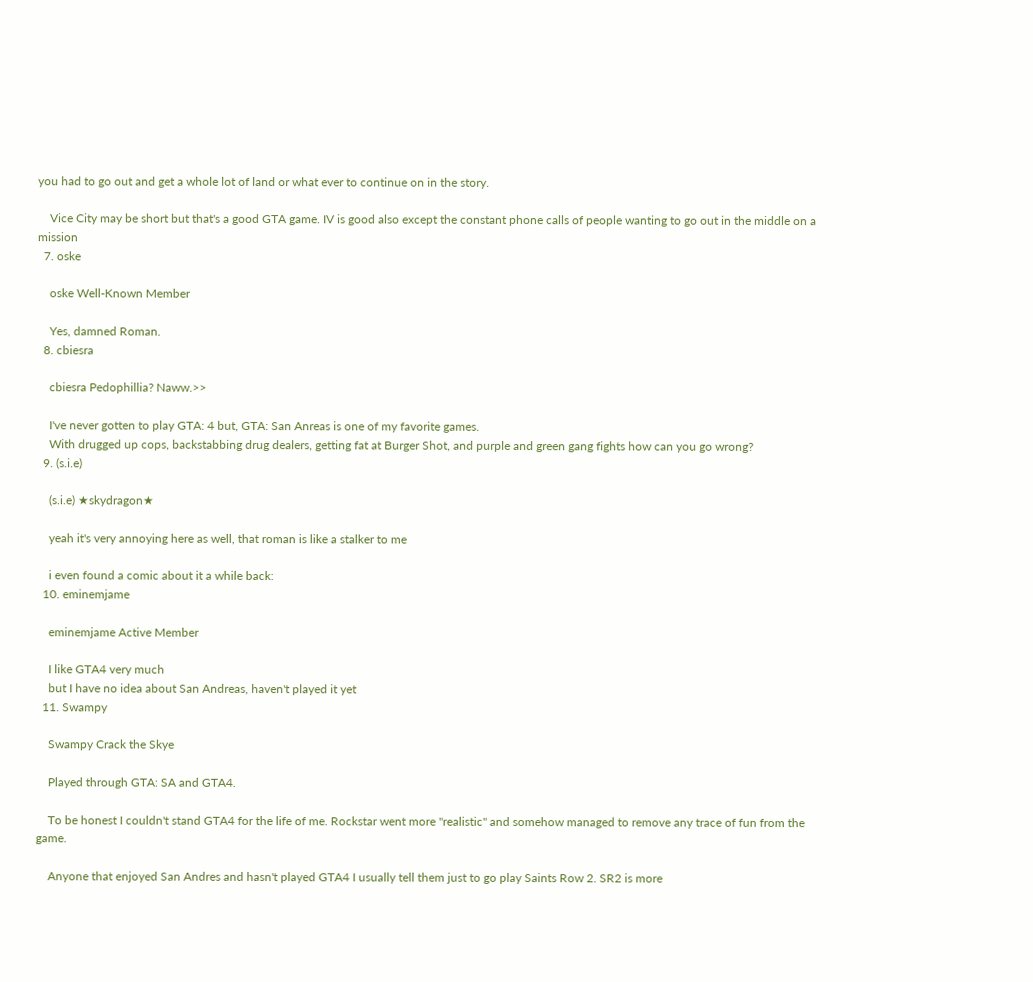you had to go out and get a whole lot of land or what ever to continue on in the story.

    Vice City may be short but that's a good GTA game. IV is good also except the constant phone calls of people wanting to go out in the middle on a mission
  7. oske

    oske Well-Known Member

    Yes, damned Roman.
  8. cbiesra

    cbiesra Pedophillia? Naww.>>

    I've never gotten to play GTA: 4 but, GTA: San Anreas is one of my favorite games.
    With drugged up cops, backstabbing drug dealers, getting fat at Burger Shot, and purple and green gang fights how can you go wrong?
  9. (s.i.e)

    (s.i.e) ★skydragon★

    yeah it's very annoying here as well, that roman is like a stalker to me

    i even found a comic about it a while back:
  10. eminemjame

    eminemjame Active Member

    I like GTA4 very much
    but I have no idea about San Andreas, haven't played it yet
  11. Swampy

    Swampy Crack the Skye

    Played through GTA: SA and GTA4.

    To be honest I couldn't stand GTA4 for the life of me. Rockstar went more "realistic" and somehow managed to remove any trace of fun from the game.

    Anyone that enjoyed San Andres and hasn't played GTA4 I usually tell them just to go play Saints Row 2. SR2 is more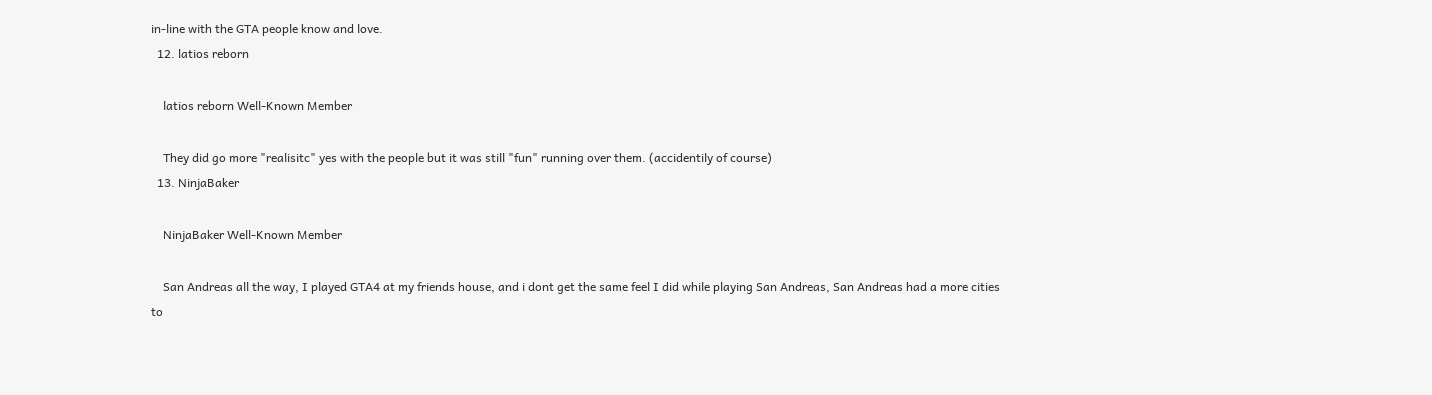in-line with the GTA people know and love.
  12. latios reborn

    latios reborn Well-Known Member

    They did go more "realisitc" yes with the people but it was still "fun" running over them. (accidentily of course)
  13. NinjaBaker

    NinjaBaker Well-Known Member

    San Andreas all the way, I played GTA4 at my friends house, and i dont get the same feel I did while playing San Andreas, San Andreas had a more cities to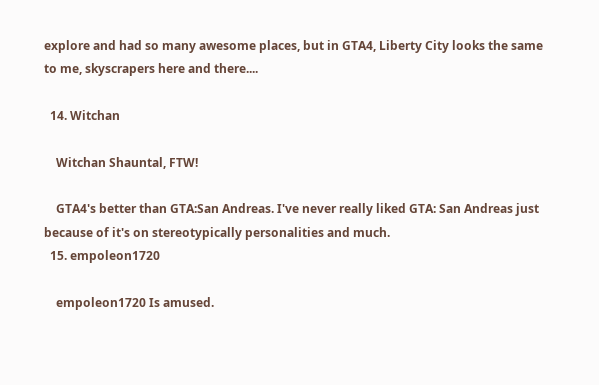explore and had so many awesome places, but in GTA4, Liberty City looks the same to me, skyscrapers here and there....

  14. Witchan

    Witchan Shauntal, FTW!

    GTA4's better than GTA:San Andreas. I've never really liked GTA: San Andreas just because of it's on stereotypically personalities and much.
  15. empoleon1720

    empoleon1720 Is amused.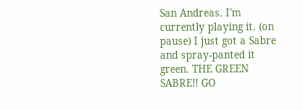San Andreas. I'm currently playing it. (on pause) I just got a Sabre and spray-panted it green. THE GREEN SABRE!! GO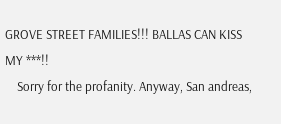GROVE STREET FAMILIES!!! BALLAS CAN KISS MY ***!!
    Sorry for the profanity. Anyway, San andreas,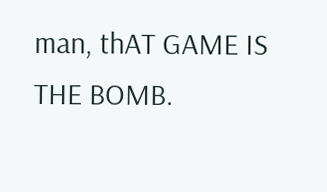man, thAT GAME IS THE BOMB.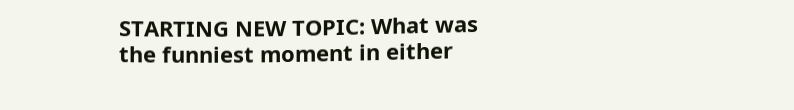STARTING NEW TOPIC: What was the funniest moment in either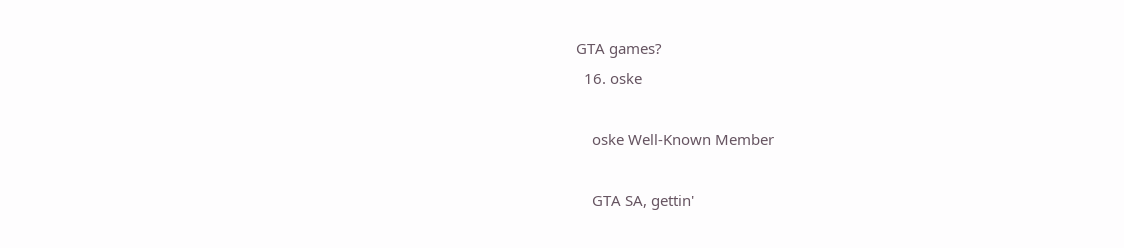GTA games?
  16. oske

    oske Well-Known Member

    GTA SA, gettin'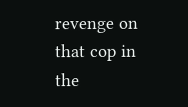revenge on that cop in the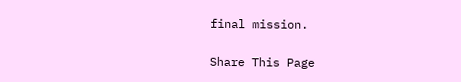final mission.

Share This Page